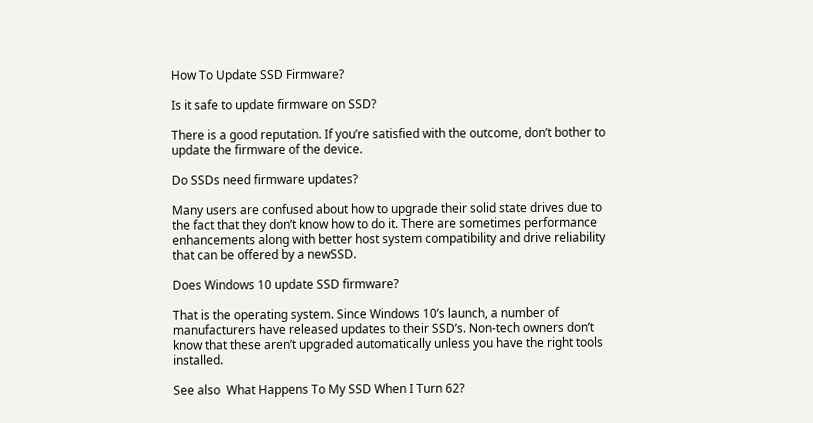How To Update SSD Firmware?

Is it safe to update firmware on SSD?

There is a good reputation. If you’re satisfied with the outcome, don’t bother to update the firmware of the device.

Do SSDs need firmware updates?

Many users are confused about how to upgrade their solid state drives due to the fact that they don’t know how to do it. There are sometimes performance enhancements along with better host system compatibility and drive reliability that can be offered by a newSSD.

Does Windows 10 update SSD firmware?

That is the operating system. Since Windows 10’s launch, a number of manufacturers have released updates to their SSD’s. Non-tech owners don’t know that these aren’t upgraded automatically unless you have the right tools installed.

See also  What Happens To My SSD When I Turn 62?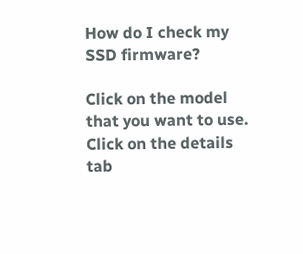How do I check my SSD firmware?

Click on the model that you want to use. Click on the details tab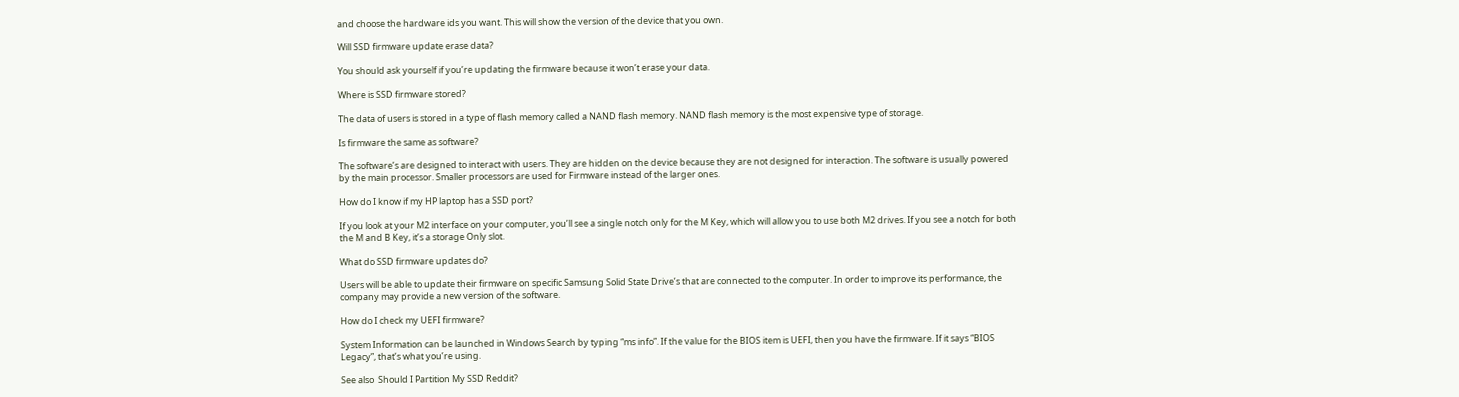and choose the hardware ids you want. This will show the version of the device that you own.

Will SSD firmware update erase data?

You should ask yourself if you’re updating the firmware because it won’t erase your data.

Where is SSD firmware stored?

The data of users is stored in a type of flash memory called a NAND flash memory. NAND flash memory is the most expensive type of storage.

Is firmware the same as software?

The software’s are designed to interact with users. They are hidden on the device because they are not designed for interaction. The software is usually powered by the main processor. Smaller processors are used for Firmware instead of the larger ones.

How do I know if my HP laptop has a SSD port?

If you look at your M2 interface on your computer, you’ll see a single notch only for the M Key, which will allow you to use both M2 drives. If you see a notch for both the M and B Key, it’s a storage Only slot.

What do SSD firmware updates do?

Users will be able to update their firmware on specific Samsung Solid State Drive’s that are connected to the computer. In order to improve its performance, the company may provide a new version of the software.

How do I check my UEFI firmware?

System Information can be launched in Windows Search by typing “ms info”. If the value for the BIOS item is UEFI, then you have the firmware. If it says “BIOS Legacy”, that’s what you’re using.

See also  Should I Partition My SSD Reddit?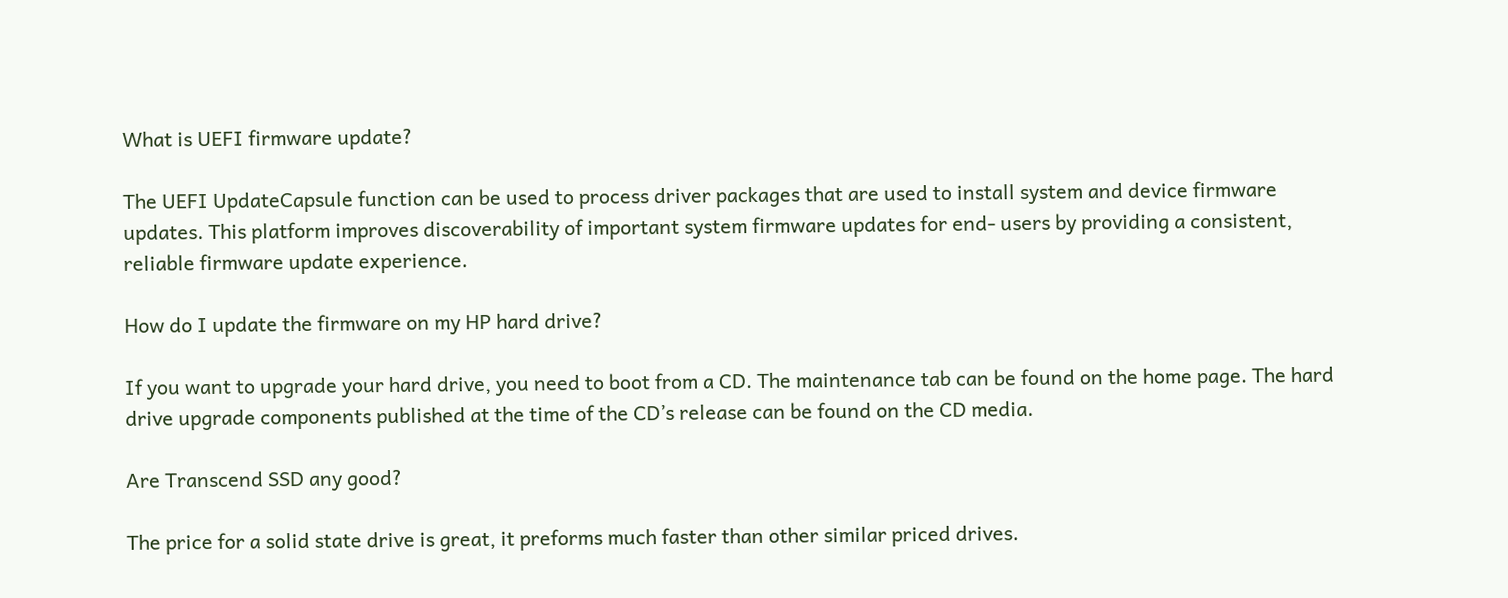What is UEFI firmware update?

The UEFI UpdateCapsule function can be used to process driver packages that are used to install system and device firmware updates. This platform improves discoverability of important system firmware updates for end- users by providing a consistent, reliable firmware update experience.

How do I update the firmware on my HP hard drive?

If you want to upgrade your hard drive, you need to boot from a CD. The maintenance tab can be found on the home page. The hard drive upgrade components published at the time of the CD’s release can be found on the CD media.

Are Transcend SSD any good?

The price for a solid state drive is great, it preforms much faster than other similar priced drives.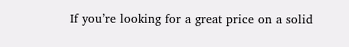If you’re looking for a great price on a solid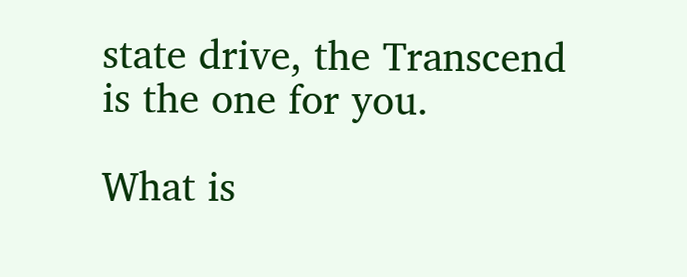state drive, the Transcend is the one for you.

What is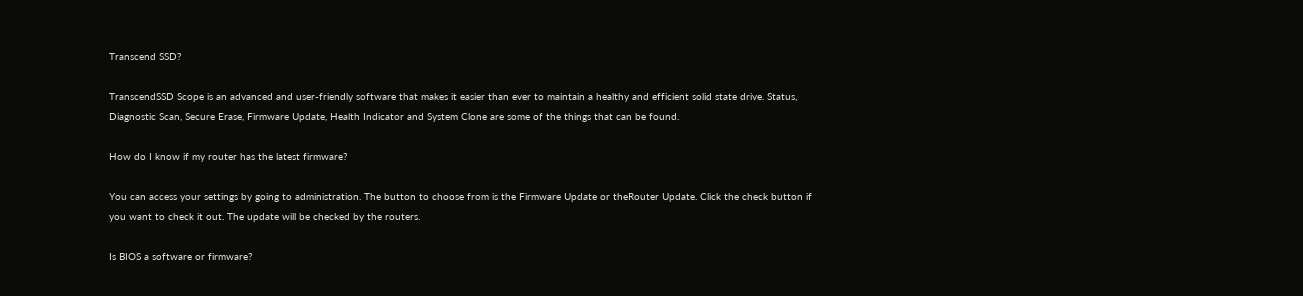Transcend SSD?

TranscendSSD Scope is an advanced and user-friendly software that makes it easier than ever to maintain a healthy and efficient solid state drive. Status, Diagnostic Scan, Secure Erase, Firmware Update, Health Indicator and System Clone are some of the things that can be found.

How do I know if my router has the latest firmware?

You can access your settings by going to administration. The button to choose from is the Firmware Update or theRouter Update. Click the check button if you want to check it out. The update will be checked by the routers.

Is BIOS a software or firmware?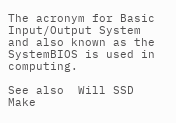The acronym for Basic Input/Output System and also known as the SystemBIOS is used in computing.

See also  Will SSD Make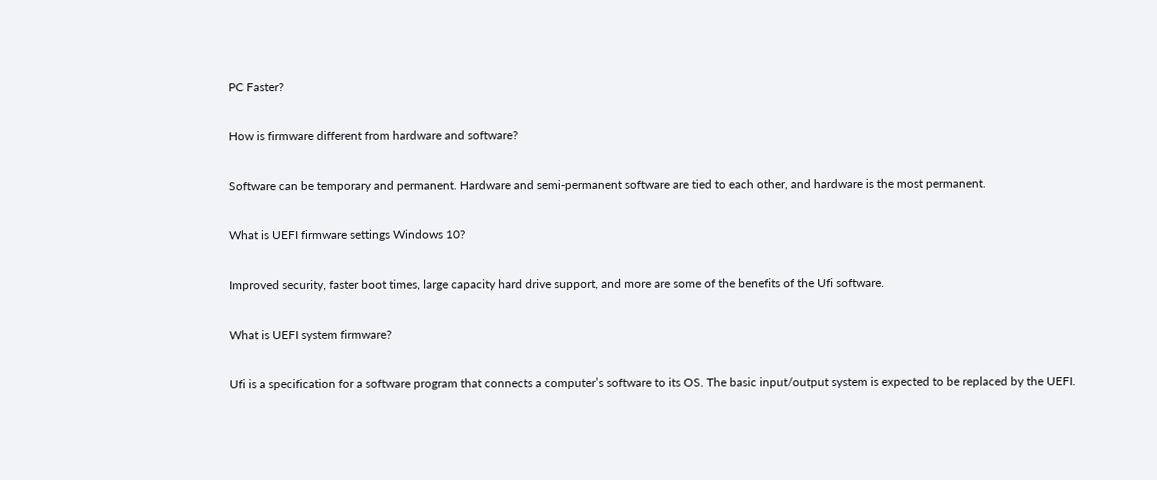PC Faster?

How is firmware different from hardware and software?

Software can be temporary and permanent. Hardware and semi-permanent software are tied to each other, and hardware is the most permanent.

What is UEFI firmware settings Windows 10?

Improved security, faster boot times, large capacity hard drive support, and more are some of the benefits of the Ufi software.

What is UEFI system firmware?

Ufi is a specification for a software program that connects a computer’s software to its OS. The basic input/output system is expected to be replaced by the UEFI.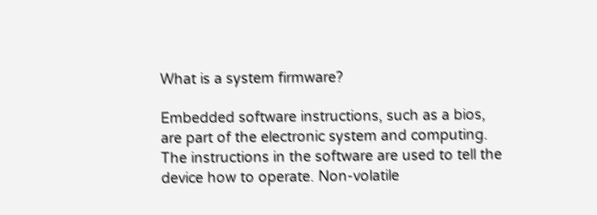What is a system firmware?

Embedded software instructions, such as a bios, are part of the electronic system and computing. The instructions in the software are used to tell the device how to operate. Non-volatile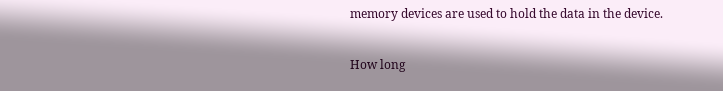memory devices are used to hold the data in the device.

How long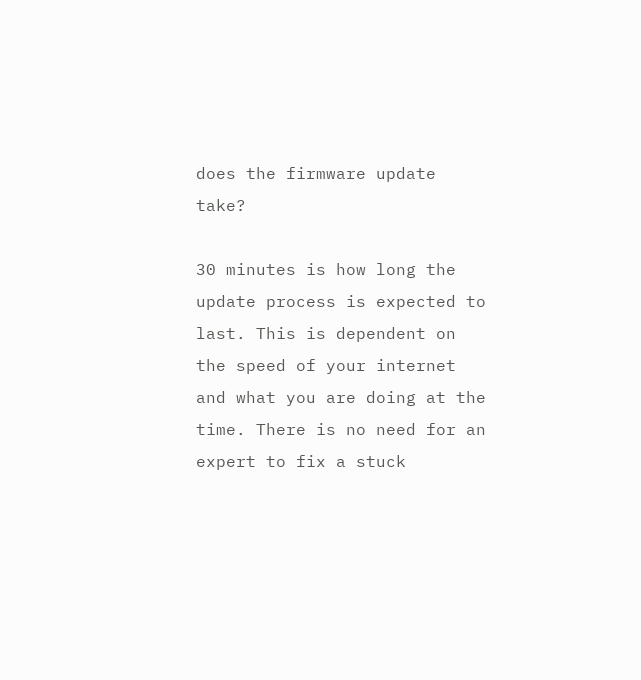does the firmware update take?

30 minutes is how long the update process is expected to last. This is dependent on the speed of your internet and what you are doing at the time. There is no need for an expert to fix a stuck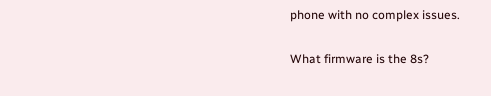phone with no complex issues.

What firmware is the 8s?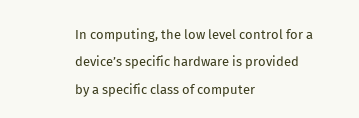In computing, the low level control for a device’s specific hardware is provided by a specific class of computer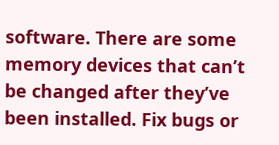software. There are some memory devices that can’t be changed after they’ve been installed. Fix bugs or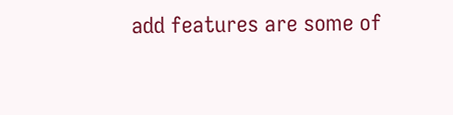add features are some of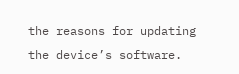the reasons for updating the device’s software.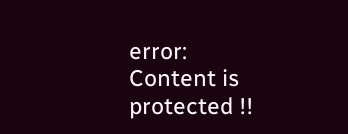error: Content is protected !!